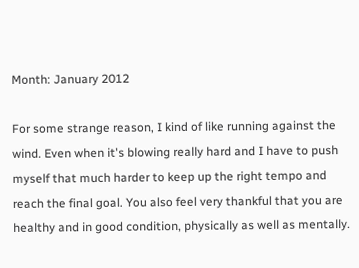Month: January 2012

For some strange reason, I kind of like running against the wind. Even when it's blowing really hard and I have to push myself that much harder to keep up the right tempo and reach the final goal. You also feel very thankful that you are healthy and in good condition, physically as well as mentally.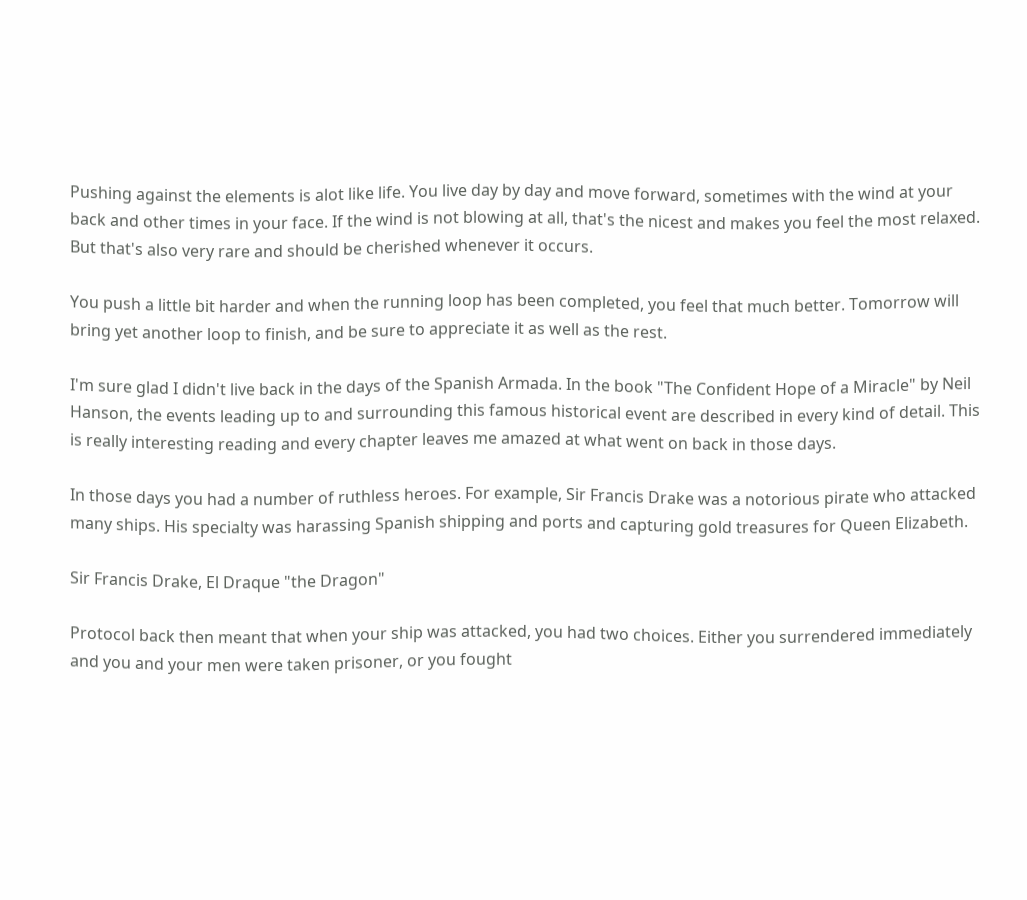Pushing against the elements is alot like life. You live day by day and move forward, sometimes with the wind at your back and other times in your face. If the wind is not blowing at all, that's the nicest and makes you feel the most relaxed. But that's also very rare and should be cherished whenever it occurs.

You push a little bit harder and when the running loop has been completed, you feel that much better. Tomorrow will bring yet another loop to finish, and be sure to appreciate it as well as the rest.

I'm sure glad I didn't live back in the days of the Spanish Armada. In the book "The Confident Hope of a Miracle" by Neil Hanson, the events leading up to and surrounding this famous historical event are described in every kind of detail. This is really interesting reading and every chapter leaves me amazed at what went on back in those days.

In those days you had a number of ruthless heroes. For example, Sir Francis Drake was a notorious pirate who attacked many ships. His specialty was harassing Spanish shipping and ports and capturing gold treasures for Queen Elizabeth.

Sir Francis Drake, El Draque "the Dragon"

Protocol back then meant that when your ship was attacked, you had two choices. Either you surrendered immediately and you and your men were taken prisoner, or you fought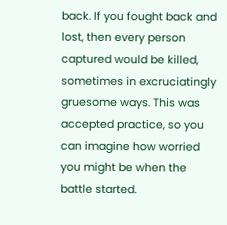back. If you fought back and lost, then every person captured would be killed, sometimes in excruciatingly gruesome ways. This was accepted practice, so you can imagine how worried you might be when the battle started.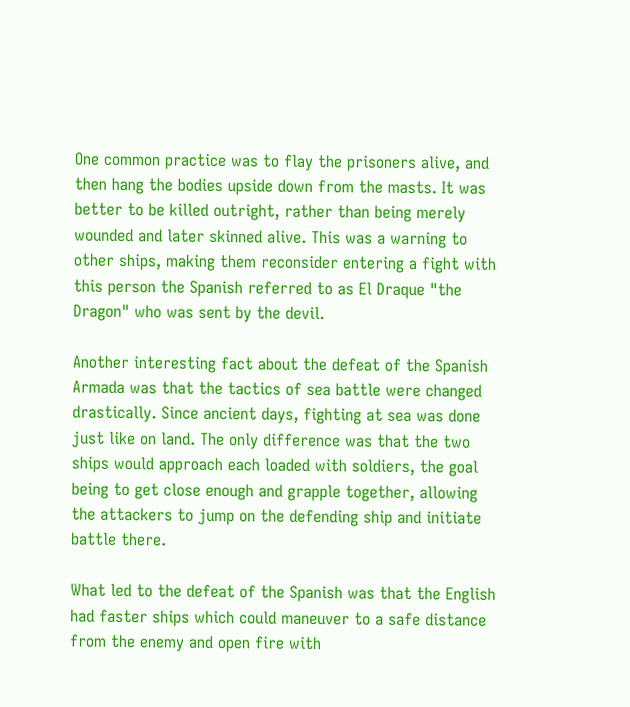One common practice was to flay the prisoners alive, and then hang the bodies upside down from the masts. It was better to be killed outright, rather than being merely wounded and later skinned alive. This was a warning to other ships, making them reconsider entering a fight with this person the Spanish referred to as El Draque "the Dragon" who was sent by the devil.

Another interesting fact about the defeat of the Spanish Armada was that the tactics of sea battle were changed drastically. Since ancient days, fighting at sea was done just like on land. The only difference was that the two ships would approach each loaded with soldiers, the goal being to get close enough and grapple together, allowing the attackers to jump on the defending ship and initiate battle there.

What led to the defeat of the Spanish was that the English had faster ships which could maneuver to a safe distance from the enemy and open fire with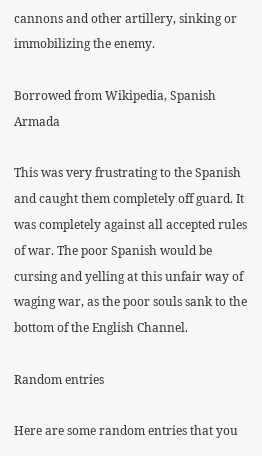cannons and other artillery, sinking or immobilizing the enemy.

Borrowed from Wikipedia, Spanish Armada

This was very frustrating to the Spanish and caught them completely off guard. It was completely against all accepted rules of war. The poor Spanish would be cursing and yelling at this unfair way of waging war, as the poor souls sank to the bottom of the English Channel.

Random entries

Here are some random entries that you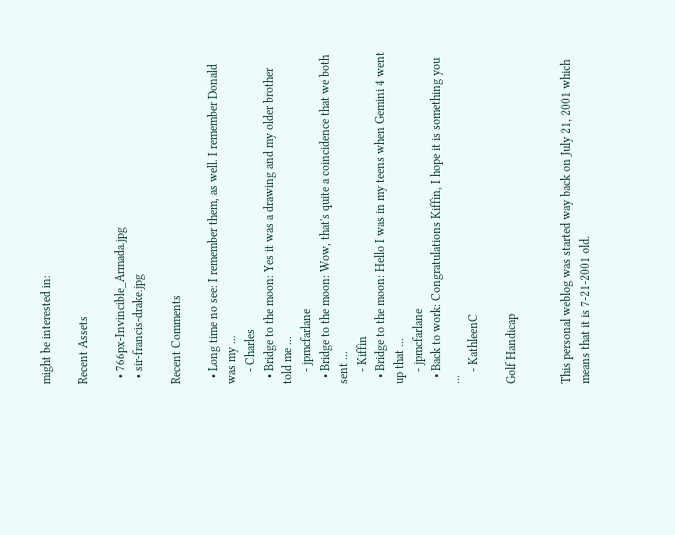might be interested in:

Recent Assets

  • 766px-Invincible_Armada.jpg
  • sir-francis-drake.jpg

Recent Comments

  • Long time no see: I remember them, as well. I remember Donald was my ...
    - Charles
  • Bridge to the moon: Yes it was a drawing and my older brother told me ...
    - jpmcfarlane
  • Bridge to the moon: Wow, that's quite a coincidence that we both sent ...
    - Kiffin
  • Bridge to the moon: Hello I was in my teens when Gemini 4 went up that ...
    - jpmcfarlane
  • Back to work: Congratulations Kiffin, I hope it is something you ...
    - KathleenC

Golf Handicap


This personal weblog was started way back on July 21, 2001 which means that it is 7-21-2001 old.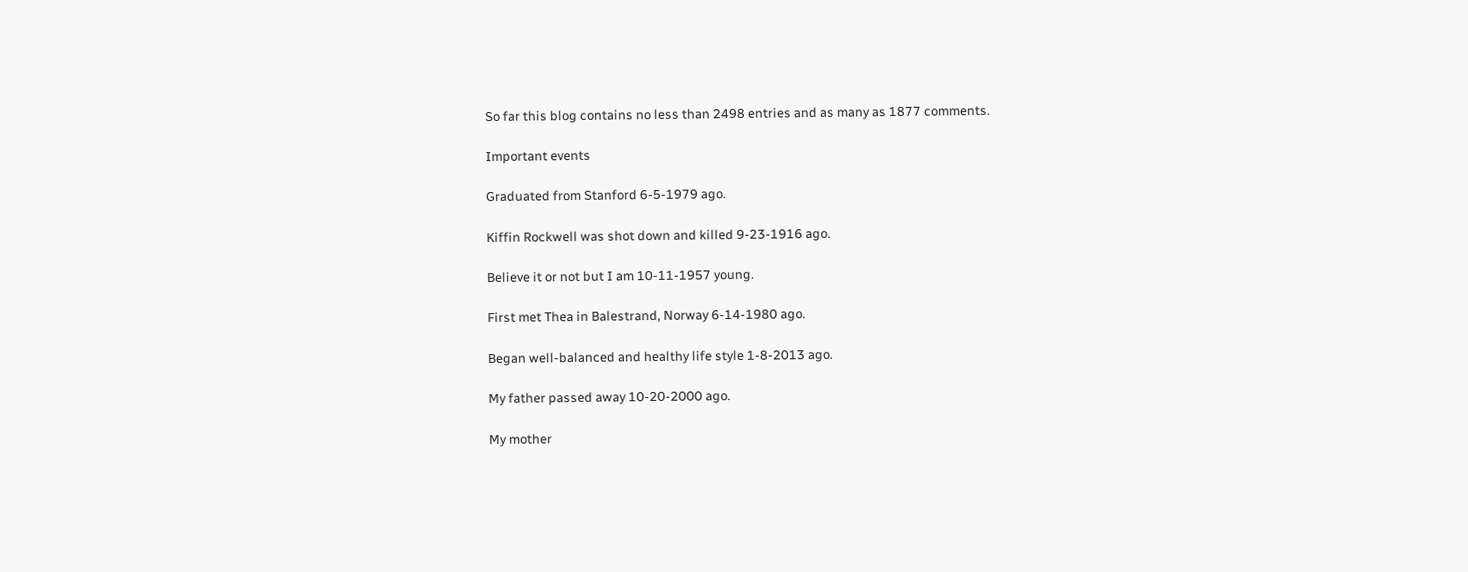So far this blog contains no less than 2498 entries and as many as 1877 comments.

Important events

Graduated from Stanford 6-5-1979 ago.

Kiffin Rockwell was shot down and killed 9-23-1916 ago.

Believe it or not but I am 10-11-1957 young.

First met Thea in Balestrand, Norway 6-14-1980 ago.

Began well-balanced and healthy life style 1-8-2013 ago.

My father passed away 10-20-2000 ago.

My mother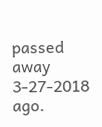passed away 3-27-2018 ago.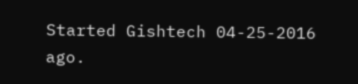Started Gishtech 04-25-2016 ago.